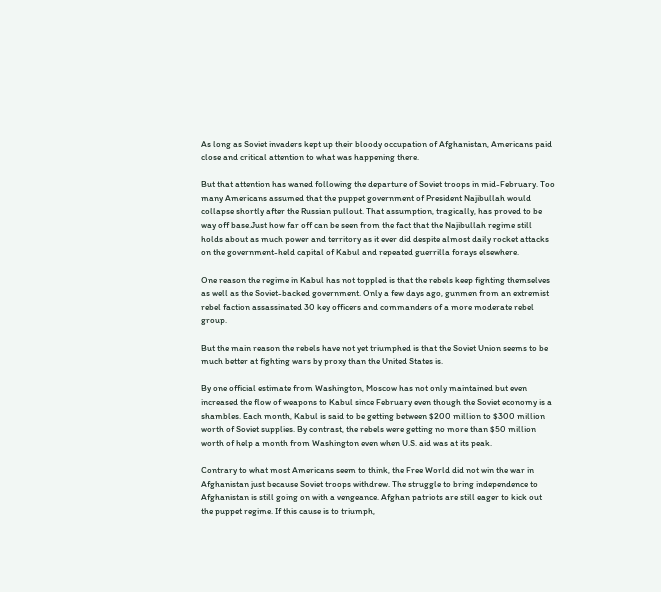As long as Soviet invaders kept up their bloody occupation of Afghanistan, Americans paid close and critical attention to what was happening there.

But that attention has waned following the departure of Soviet troops in mid-February. Too many Americans assumed that the puppet government of President Najibullah would collapse shortly after the Russian pullout. That assumption, tragically, has proved to be way off base.Just how far off can be seen from the fact that the Najibullah regime still holds about as much power and territory as it ever did despite almost daily rocket attacks on the government-held capital of Kabul and repeated guerrilla forays elsewhere.

One reason the regime in Kabul has not toppled is that the rebels keep fighting themselves as well as the Soviet-backed government. Only a few days ago, gunmen from an extremist rebel faction assassinated 30 key officers and commanders of a more moderate rebel group.

But the main reason the rebels have not yet triumphed is that the Soviet Union seems to be much better at fighting wars by proxy than the United States is.

By one official estimate from Washington, Moscow has not only maintained but even increased the flow of weapons to Kabul since February even though the Soviet economy is a shambles. Each month, Kabul is said to be getting between $200 million to $300 million worth of Soviet supplies. By contrast, the rebels were getting no more than $50 million worth of help a month from Washington even when U.S. aid was at its peak.

Contrary to what most Americans seem to think, the Free World did not win the war in Afghanistan just because Soviet troops withdrew. The struggle to bring independence to Afghanistan is still going on with a vengeance. Afghan patriots are still eager to kick out the puppet regime. If this cause is to triumph,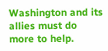Washington and its allies must do more to help.